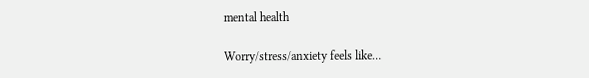mental health

Worry/stress/anxiety feels like…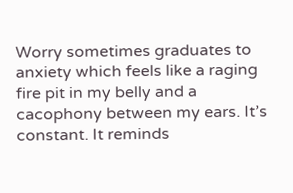Worry sometimes graduates to anxiety which feels like a raging fire pit in my belly and a cacophony between my ears. It’s constant. It reminds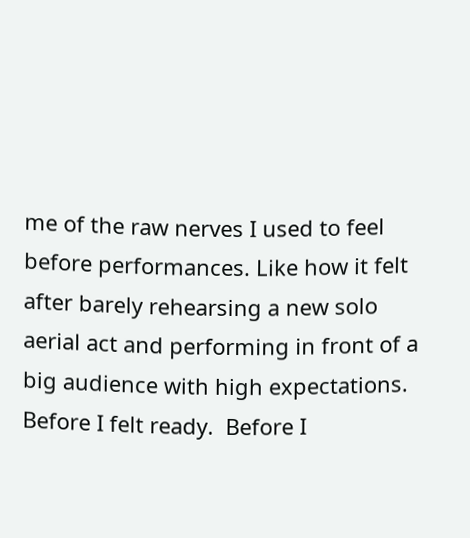me of the raw nerves I used to feel before performances. Like how it felt after barely rehearsing a new solo aerial act and performing in front of a big audience with high expectations. Before I felt ready.  Before I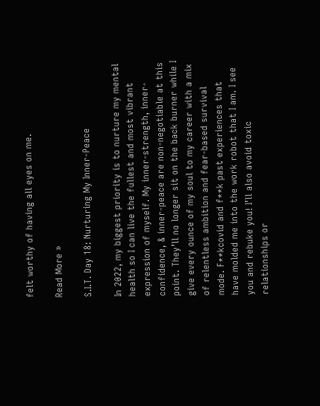felt worthy of having all eyes on me.

Read More »

S.I.T. Day 18: Nurturing My Inner-Peace

In 2022, my biggest priority is to nurture my mental health so I can live the fullest and most vibrant expression of myself. My inner-strength, inner-confidence, & inner-peace are non-negotiable at this point. They’ll no longer sit on the back burner while I give every ounce of my soul to my career with a mix of relentless ambition and fear-based survival mode. F**kcovid and f**k past experiences that have molded me into the work robot that I am. I see you and rebuke you! I’ll also avoid toxic relationships or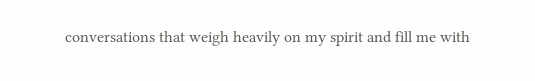conversations that weigh heavily on my spirit and fill me with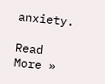anxiety.

Read More »